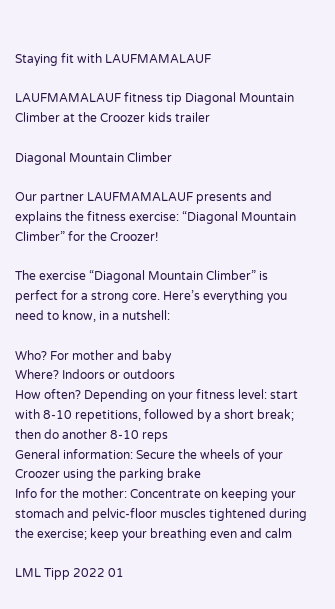Staying fit with LAUFMAMALAUF

LAUFMAMALAUF fitness tip Diagonal Mountain Climber at the Croozer kids trailer

Diagonal Mountain Climber

Our partner LAUFMAMALAUF presents and explains the fitness exercise: “Diagonal Mountain Climber” for the Croozer!

The exercise “Diagonal Mountain Climber” is perfect for a strong core. Here’s everything you need to know, in a nutshell:

Who? For mother and baby
Where? Indoors or outdoors
How often? Depending on your fitness level: start with 8-10 repetitions, followed by a short break; then do another 8-10 reps
General information: Secure the wheels of your Croozer using the parking brake
Info for the mother: Concentrate on keeping your stomach and pelvic-floor muscles tightened during the exercise; keep your breathing even and calm

LML Tipp 2022 01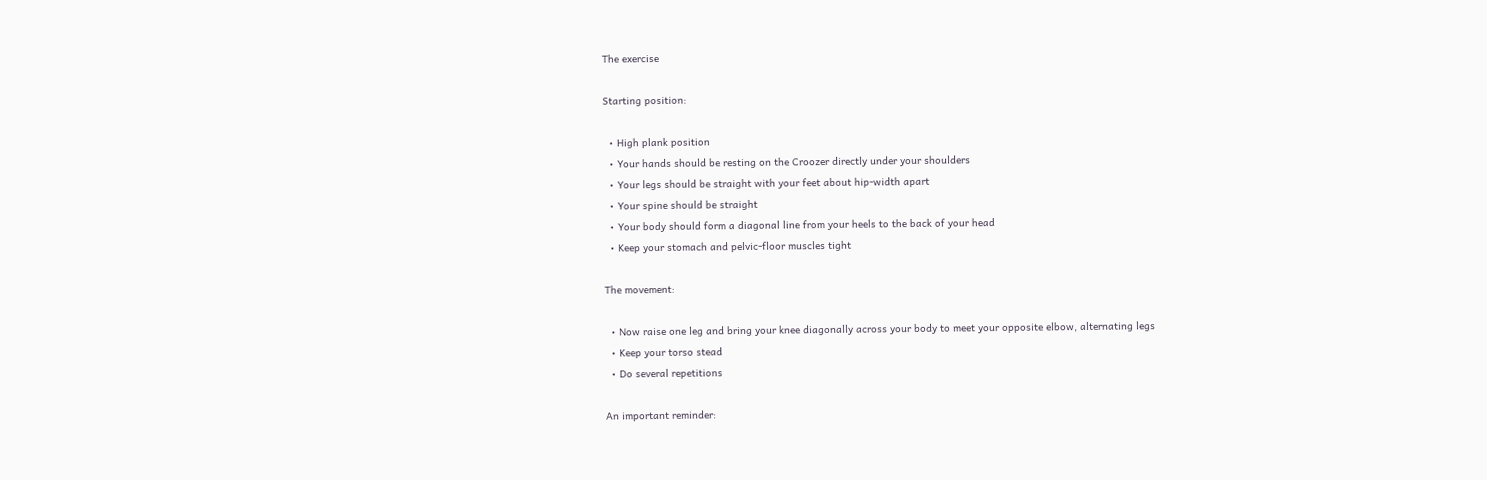The exercise

Starting position:

  • High plank position
  • Your hands should be resting on the Croozer directly under your shoulders
  • Your legs should be straight with your feet about hip-width apart
  • Your spine should be straight
  • Your body should form a diagonal line from your heels to the back of your head
  • Keep your stomach and pelvic-floor muscles tight

The movement:

  • Now raise one leg and bring your knee diagonally across your body to meet your opposite elbow, alternating legs
  • Keep your torso stead
  • Do several repetitions

An important reminder: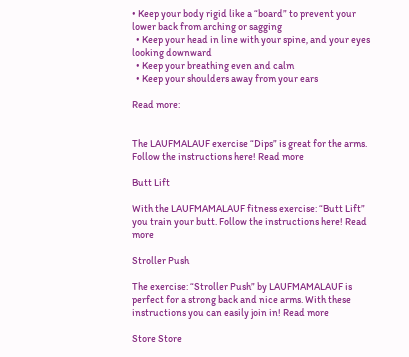• Keep your body rigid like a “board” to prevent your lower back from arching or sagging
  • Keep your head in line with your spine, and your eyes looking downward
  • Keep your breathing even and calm
  • Keep your shoulders away from your ears

Read more:


The LAUFMALAUF exercise “Dips” is great for the arms. Follow the instructions here! Read more

Butt Lift

With the LAUFMAMALAUF fitness exercise: “Butt Lift” you train your butt. Follow the instructions here! Read more

Stroller Push

The exercise: “Stroller Push” by LAUFMAMALAUF is perfect for a strong back and nice arms. With these instructions you can easily join in! Read more

Store Store